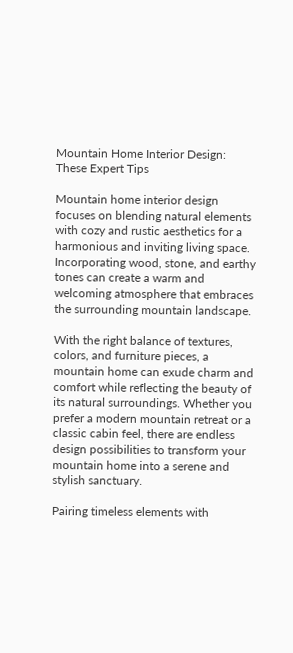Mountain Home Interior Design: These Expert Tips

Mountain home interior design focuses on blending natural elements with cozy and rustic aesthetics for a harmonious and inviting living space. Incorporating wood, stone, and earthy tones can create a warm and welcoming atmosphere that embraces the surrounding mountain landscape.

With the right balance of textures, colors, and furniture pieces, a mountain home can exude charm and comfort while reflecting the beauty of its natural surroundings. Whether you prefer a modern mountain retreat or a classic cabin feel, there are endless design possibilities to transform your mountain home into a serene and stylish sanctuary.

Pairing timeless elements with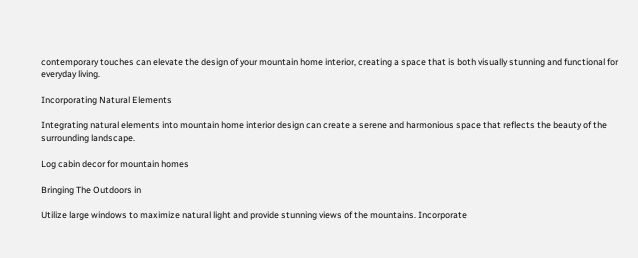contemporary touches can elevate the design of your mountain home interior, creating a space that is both visually stunning and functional for everyday living.

Incorporating Natural Elements

Integrating natural elements into mountain home interior design can create a serene and harmonious space that reflects the beauty of the surrounding landscape.

Log cabin decor for mountain homes

Bringing The Outdoors in

Utilize large windows to maximize natural light and provide stunning views of the mountains. Incorporate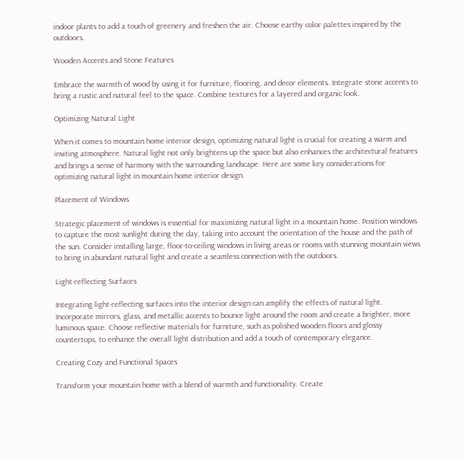indoor plants to add a touch of greenery and freshen the air. Choose earthy color palettes inspired by the outdoors.

Wooden Accents and Stone Features

Embrace the warmth of wood by using it for furniture, flooring, and decor elements. Integrate stone accents to bring a rustic and natural feel to the space. Combine textures for a layered and organic look.

Optimizing Natural Light

When it comes to mountain home interior design, optimizing natural light is crucial for creating a warm and inviting atmosphere. Natural light not only brightens up the space but also enhances the architectural features and brings a sense of harmony with the surrounding landscape. Here are some key considerations for optimizing natural light in mountain home interior design.

Placement of Windows

Strategic placement of windows is essential for maximizing natural light in a mountain home. Position windows to capture the most sunlight during the day, taking into account the orientation of the house and the path of the sun. Consider installing large, floor-to-ceiling windows in living areas or rooms with stunning mountain views to bring in abundant natural light and create a seamless connection with the outdoors.

Light-reflecting Surfaces

Integrating light-reflecting surfaces into the interior design can amplify the effects of natural light. Incorporate mirrors, glass, and metallic accents to bounce light around the room and create a brighter, more luminous space. Choose reflective materials for furniture, such as polished wooden floors and glossy countertops, to enhance the overall light distribution and add a touch of contemporary elegance.

Creating Cozy and Functional Spaces

Transform your mountain home with a blend of warmth and functionality. Create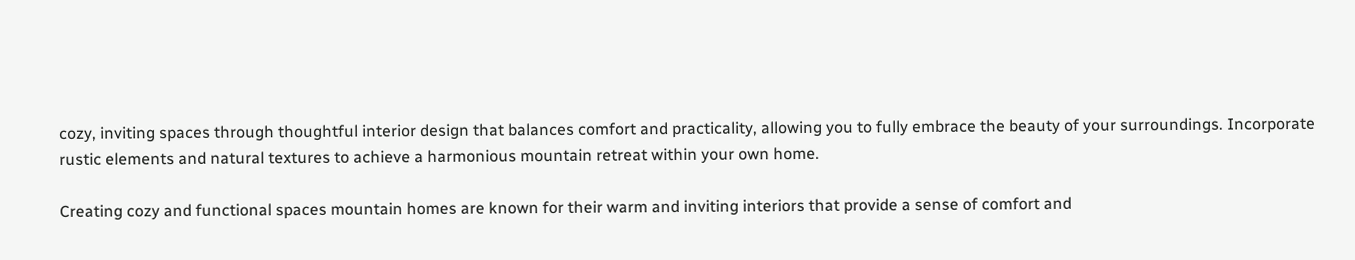cozy, inviting spaces through thoughtful interior design that balances comfort and practicality, allowing you to fully embrace the beauty of your surroundings. Incorporate rustic elements and natural textures to achieve a harmonious mountain retreat within your own home.

Creating cozy and functional spaces mountain homes are known for their warm and inviting interiors that provide a sense of comfort and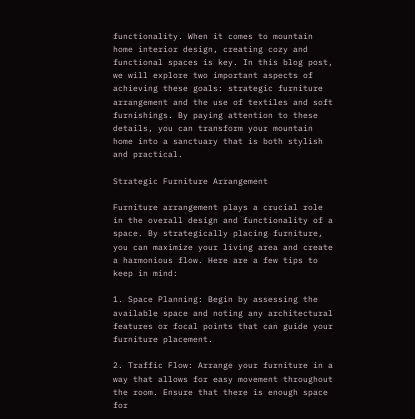functionality. When it comes to mountain home interior design, creating cozy and functional spaces is key. In this blog post, we will explore two important aspects of achieving these goals: strategic furniture arrangement and the use of textiles and soft furnishings. By paying attention to these details, you can transform your mountain home into a sanctuary that is both stylish and practical.

Strategic Furniture Arrangement

Furniture arrangement plays a crucial role in the overall design and functionality of a space. By strategically placing furniture, you can maximize your living area and create a harmonious flow. Here are a few tips to keep in mind:

1. Space Planning: Begin by assessing the available space and noting any architectural features or focal points that can guide your furniture placement.

2. Traffic Flow: Arrange your furniture in a way that allows for easy movement throughout the room. Ensure that there is enough space for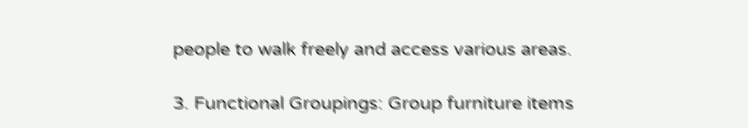people to walk freely and access various areas.

3. Functional Groupings: Group furniture items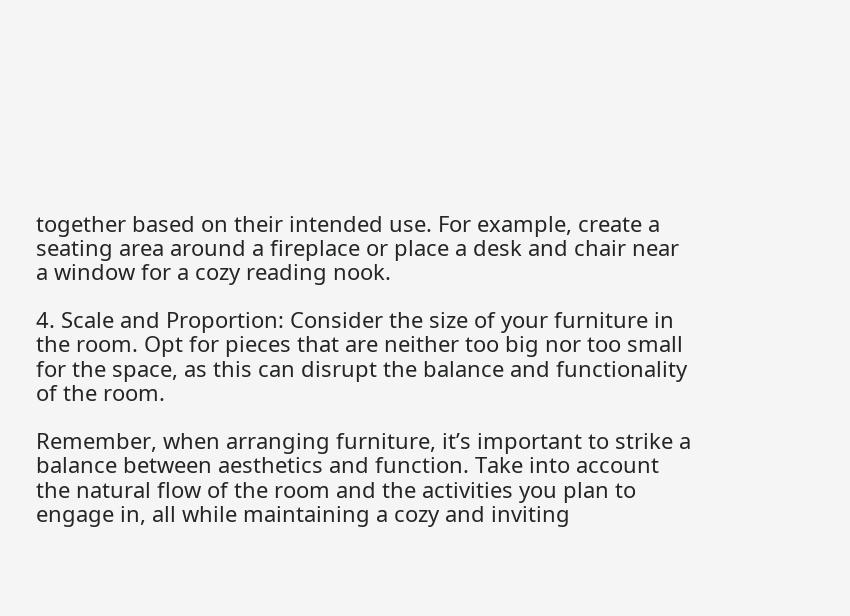together based on their intended use. For example, create a seating area around a fireplace or place a desk and chair near a window for a cozy reading nook.

4. Scale and Proportion: Consider the size of your furniture in the room. Opt for pieces that are neither too big nor too small for the space, as this can disrupt the balance and functionality of the room.

Remember, when arranging furniture, it’s important to strike a balance between aesthetics and function. Take into account the natural flow of the room and the activities you plan to engage in, all while maintaining a cozy and inviting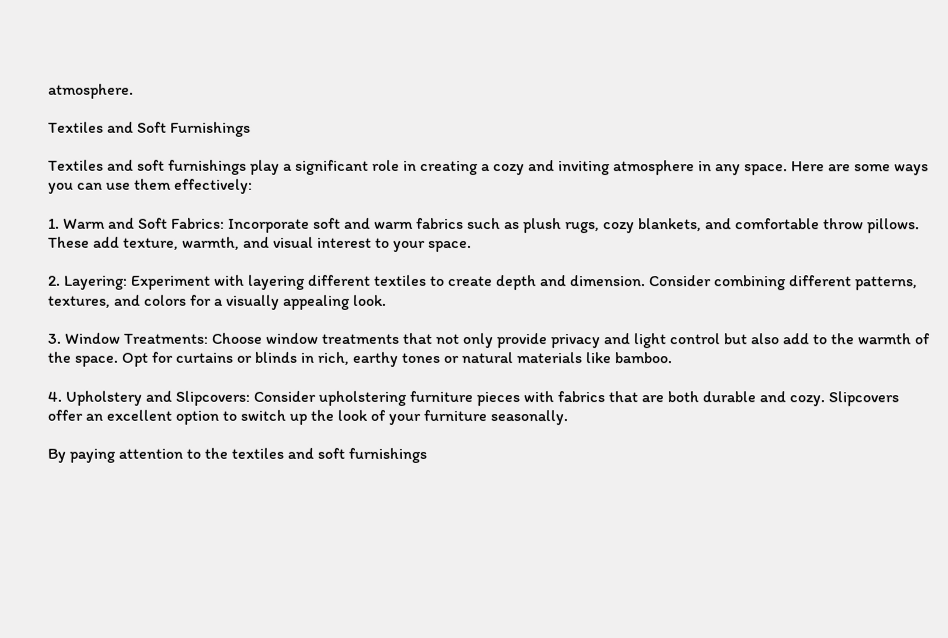atmosphere.

Textiles and Soft Furnishings

Textiles and soft furnishings play a significant role in creating a cozy and inviting atmosphere in any space. Here are some ways you can use them effectively:

1. Warm and Soft Fabrics: Incorporate soft and warm fabrics such as plush rugs, cozy blankets, and comfortable throw pillows. These add texture, warmth, and visual interest to your space.

2. Layering: Experiment with layering different textiles to create depth and dimension. Consider combining different patterns, textures, and colors for a visually appealing look.

3. Window Treatments: Choose window treatments that not only provide privacy and light control but also add to the warmth of the space. Opt for curtains or blinds in rich, earthy tones or natural materials like bamboo.

4. Upholstery and Slipcovers: Consider upholstering furniture pieces with fabrics that are both durable and cozy. Slipcovers offer an excellent option to switch up the look of your furniture seasonally.

By paying attention to the textiles and soft furnishings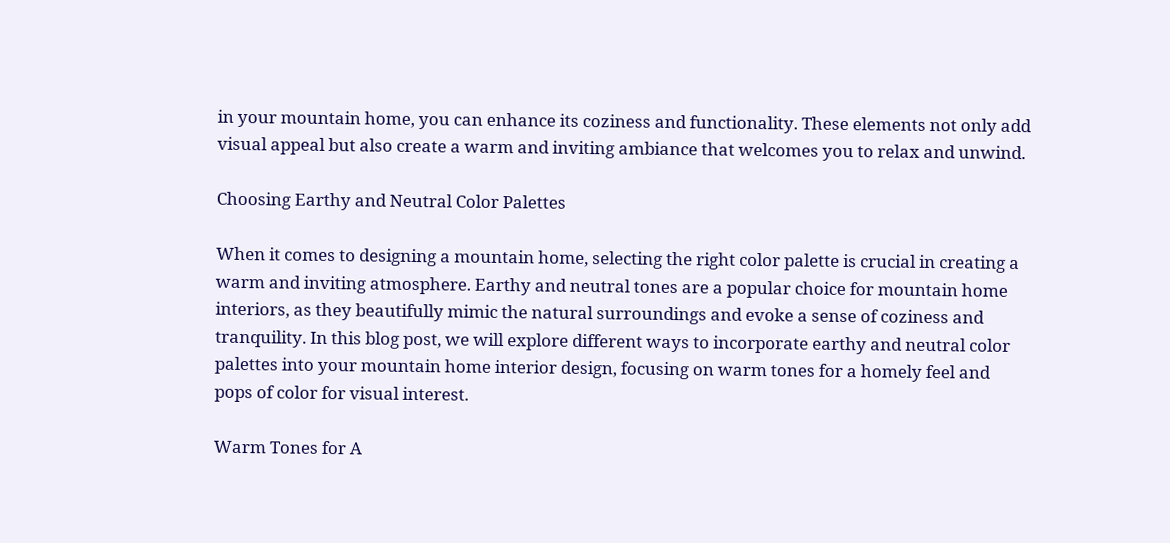in your mountain home, you can enhance its coziness and functionality. These elements not only add visual appeal but also create a warm and inviting ambiance that welcomes you to relax and unwind.

Choosing Earthy and Neutral Color Palettes

When it comes to designing a mountain home, selecting the right color palette is crucial in creating a warm and inviting atmosphere. Earthy and neutral tones are a popular choice for mountain home interiors, as they beautifully mimic the natural surroundings and evoke a sense of coziness and tranquility. In this blog post, we will explore different ways to incorporate earthy and neutral color palettes into your mountain home interior design, focusing on warm tones for a homely feel and pops of color for visual interest.

Warm Tones for A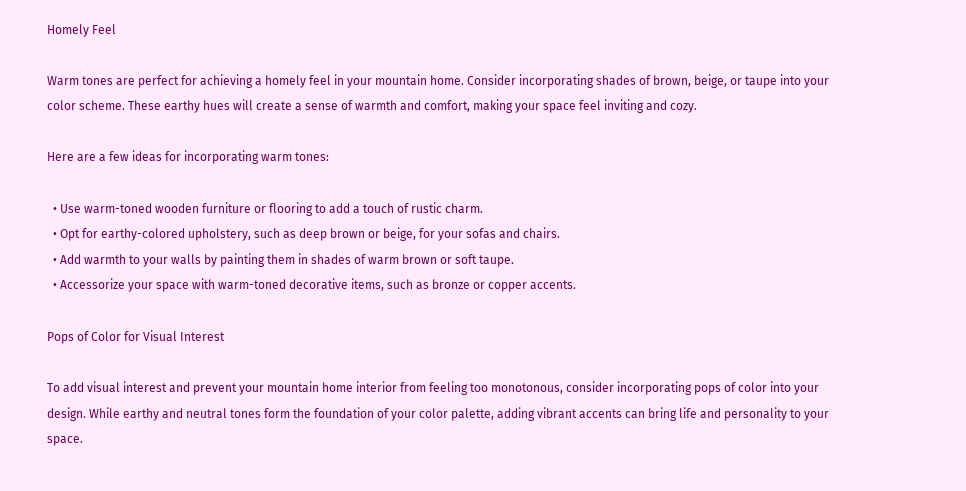Homely Feel

Warm tones are perfect for achieving a homely feel in your mountain home. Consider incorporating shades of brown, beige, or taupe into your color scheme. These earthy hues will create a sense of warmth and comfort, making your space feel inviting and cozy.

Here are a few ideas for incorporating warm tones:

  • Use warm-toned wooden furniture or flooring to add a touch of rustic charm.
  • Opt for earthy-colored upholstery, such as deep brown or beige, for your sofas and chairs.
  • Add warmth to your walls by painting them in shades of warm brown or soft taupe.
  • Accessorize your space with warm-toned decorative items, such as bronze or copper accents.

Pops of Color for Visual Interest

To add visual interest and prevent your mountain home interior from feeling too monotonous, consider incorporating pops of color into your design. While earthy and neutral tones form the foundation of your color palette, adding vibrant accents can bring life and personality to your space.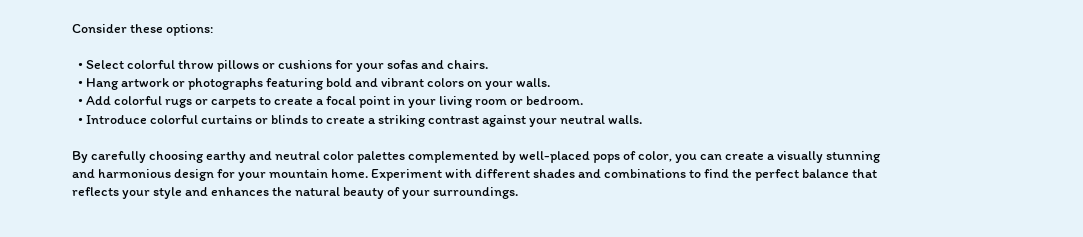Consider these options:

  • Select colorful throw pillows or cushions for your sofas and chairs.
  • Hang artwork or photographs featuring bold and vibrant colors on your walls.
  • Add colorful rugs or carpets to create a focal point in your living room or bedroom.
  • Introduce colorful curtains or blinds to create a striking contrast against your neutral walls.

By carefully choosing earthy and neutral color palettes complemented by well-placed pops of color, you can create a visually stunning and harmonious design for your mountain home. Experiment with different shades and combinations to find the perfect balance that reflects your style and enhances the natural beauty of your surroundings.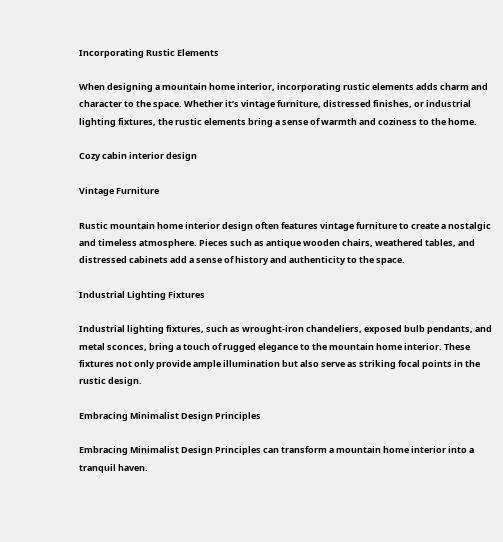Incorporating Rustic Elements

When designing a mountain home interior, incorporating rustic elements adds charm and character to the space. Whether it’s vintage furniture, distressed finishes, or industrial lighting fixtures, the rustic elements bring a sense of warmth and coziness to the home.

Cozy cabin interior design

Vintage Furniture

Rustic mountain home interior design often features vintage furniture to create a nostalgic and timeless atmosphere. Pieces such as antique wooden chairs, weathered tables, and distressed cabinets add a sense of history and authenticity to the space.

Industrial Lighting Fixtures

Industrial lighting fixtures, such as wrought-iron chandeliers, exposed bulb pendants, and metal sconces, bring a touch of rugged elegance to the mountain home interior. These fixtures not only provide ample illumination but also serve as striking focal points in the rustic design.

Embracing Minimalist Design Principles

Embracing Minimalist Design Principles can transform a mountain home interior into a tranquil haven.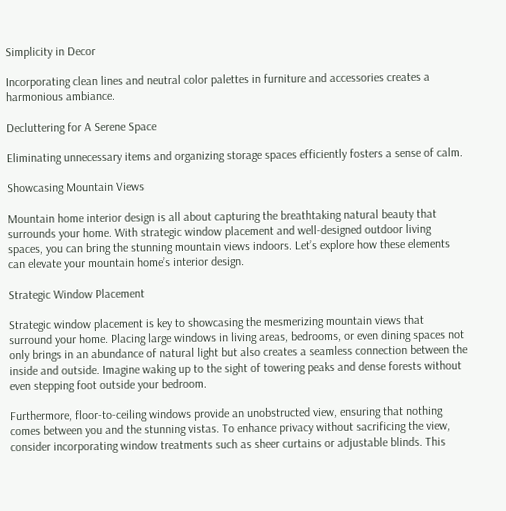Simplicity in Decor

Incorporating clean lines and neutral color palettes in furniture and accessories creates a harmonious ambiance.

Decluttering for A Serene Space

Eliminating unnecessary items and organizing storage spaces efficiently fosters a sense of calm.

Showcasing Mountain Views

Mountain home interior design is all about capturing the breathtaking natural beauty that surrounds your home. With strategic window placement and well-designed outdoor living spaces, you can bring the stunning mountain views indoors. Let’s explore how these elements can elevate your mountain home’s interior design.

Strategic Window Placement

Strategic window placement is key to showcasing the mesmerizing mountain views that surround your home. Placing large windows in living areas, bedrooms, or even dining spaces not only brings in an abundance of natural light but also creates a seamless connection between the inside and outside. Imagine waking up to the sight of towering peaks and dense forests without even stepping foot outside your bedroom.

Furthermore, floor-to-ceiling windows provide an unobstructed view, ensuring that nothing comes between you and the stunning vistas. To enhance privacy without sacrificing the view, consider incorporating window treatments such as sheer curtains or adjustable blinds. This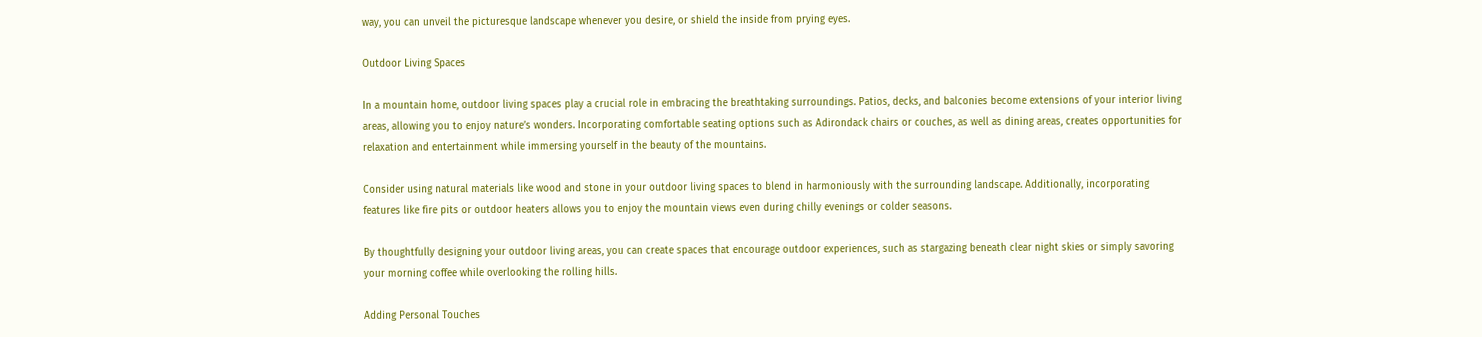way, you can unveil the picturesque landscape whenever you desire, or shield the inside from prying eyes.

Outdoor Living Spaces

In a mountain home, outdoor living spaces play a crucial role in embracing the breathtaking surroundings. Patios, decks, and balconies become extensions of your interior living areas, allowing you to enjoy nature’s wonders. Incorporating comfortable seating options such as Adirondack chairs or couches, as well as dining areas, creates opportunities for relaxation and entertainment while immersing yourself in the beauty of the mountains.

Consider using natural materials like wood and stone in your outdoor living spaces to blend in harmoniously with the surrounding landscape. Additionally, incorporating features like fire pits or outdoor heaters allows you to enjoy the mountain views even during chilly evenings or colder seasons.

By thoughtfully designing your outdoor living areas, you can create spaces that encourage outdoor experiences, such as stargazing beneath clear night skies or simply savoring your morning coffee while overlooking the rolling hills.

Adding Personal Touches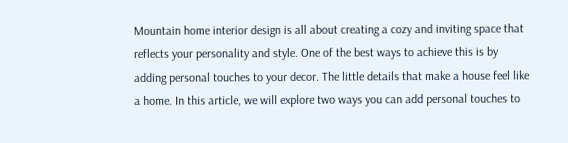Mountain home interior design is all about creating a cozy and inviting space that reflects your personality and style. One of the best ways to achieve this is by adding personal touches to your decor. The little details that make a house feel like a home. In this article, we will explore two ways you can add personal touches to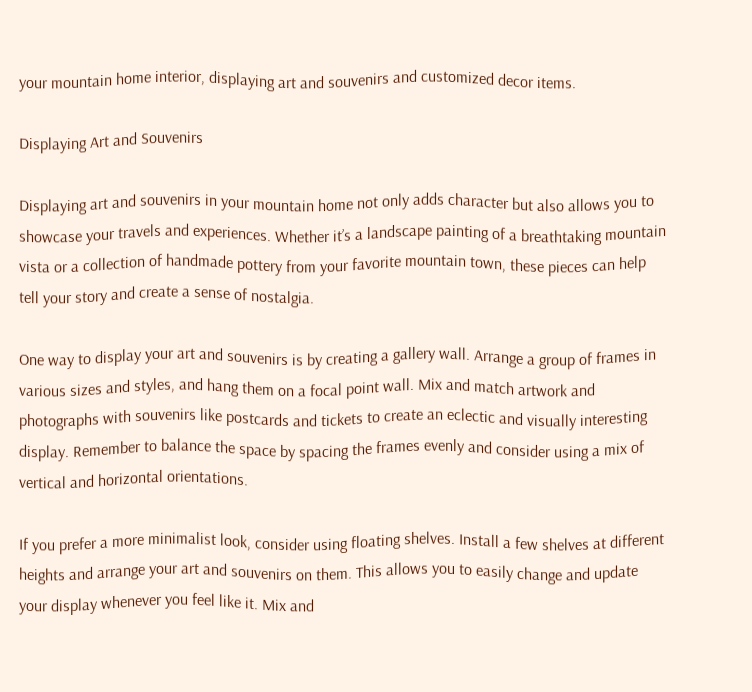your mountain home interior, displaying art and souvenirs and customized decor items.

Displaying Art and Souvenirs

Displaying art and souvenirs in your mountain home not only adds character but also allows you to showcase your travels and experiences. Whether it’s a landscape painting of a breathtaking mountain vista or a collection of handmade pottery from your favorite mountain town, these pieces can help tell your story and create a sense of nostalgia.

One way to display your art and souvenirs is by creating a gallery wall. Arrange a group of frames in various sizes and styles, and hang them on a focal point wall. Mix and match artwork and photographs with souvenirs like postcards and tickets to create an eclectic and visually interesting display. Remember to balance the space by spacing the frames evenly and consider using a mix of vertical and horizontal orientations.

If you prefer a more minimalist look, consider using floating shelves. Install a few shelves at different heights and arrange your art and souvenirs on them. This allows you to easily change and update your display whenever you feel like it. Mix and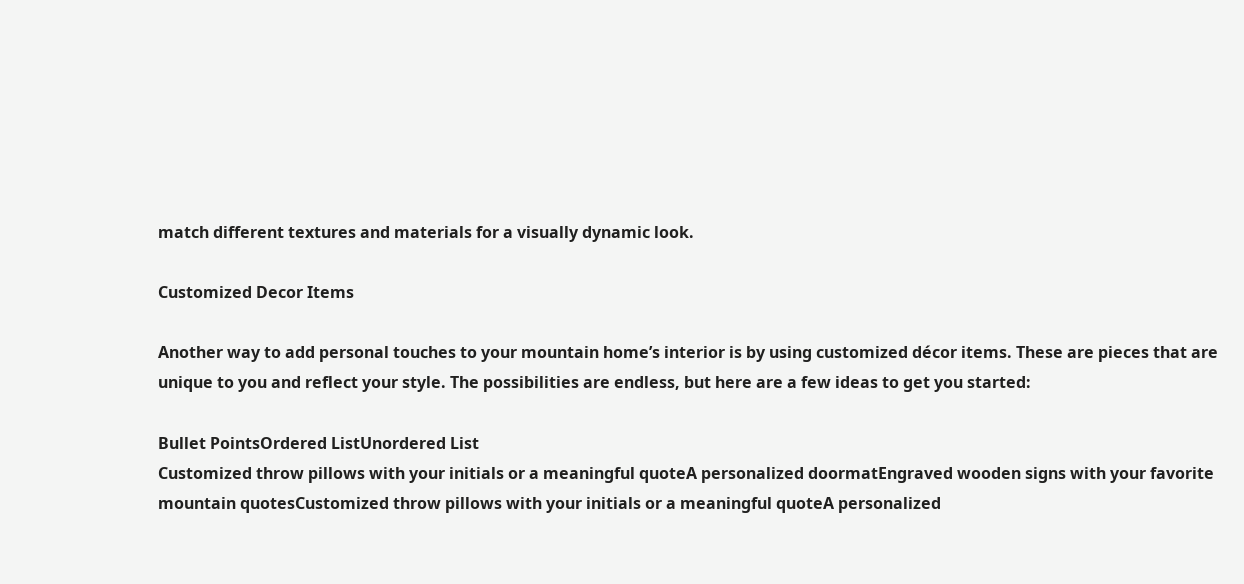match different textures and materials for a visually dynamic look.

Customized Decor Items

Another way to add personal touches to your mountain home’s interior is by using customized décor items. These are pieces that are unique to you and reflect your style. The possibilities are endless, but here are a few ideas to get you started:

Bullet PointsOrdered ListUnordered List
Customized throw pillows with your initials or a meaningful quoteA personalized doormatEngraved wooden signs with your favorite mountain quotesCustomized throw pillows with your initials or a meaningful quoteA personalized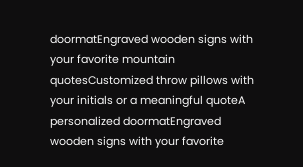doormatEngraved wooden signs with your favorite mountain quotesCustomized throw pillows with your initials or a meaningful quoteA personalized doormatEngraved wooden signs with your favorite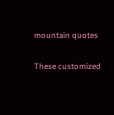mountain quotes

These customized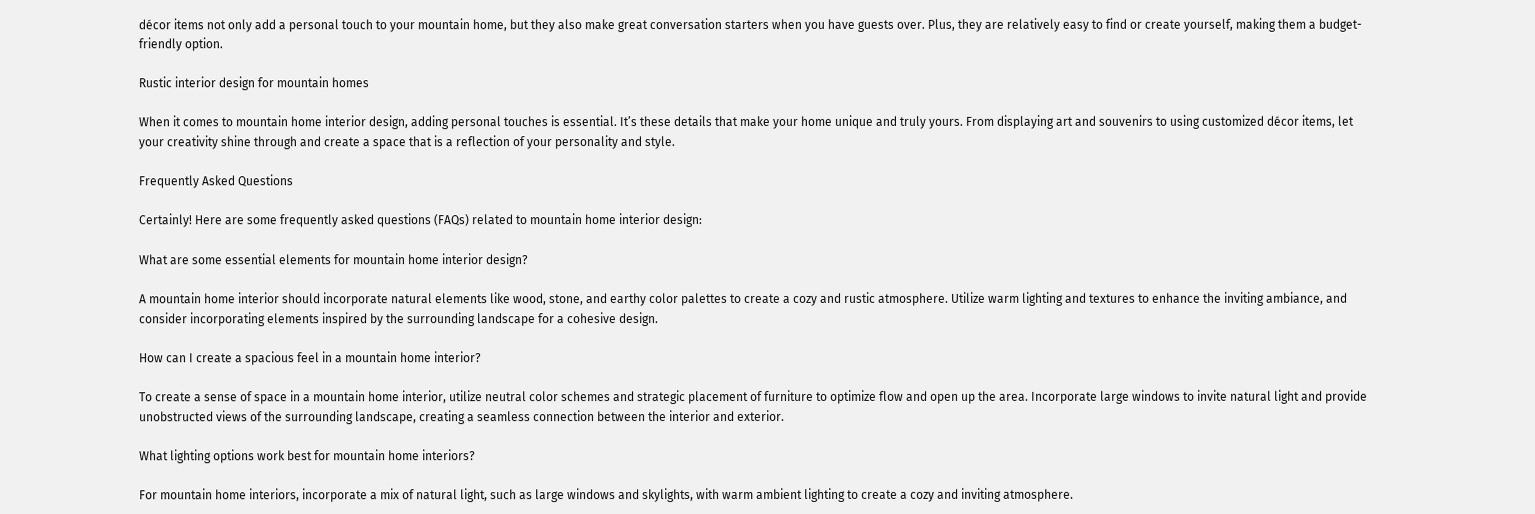décor items not only add a personal touch to your mountain home, but they also make great conversation starters when you have guests over. Plus, they are relatively easy to find or create yourself, making them a budget-friendly option.

Rustic interior design for mountain homes

When it comes to mountain home interior design, adding personal touches is essential. It’s these details that make your home unique and truly yours. From displaying art and souvenirs to using customized décor items, let your creativity shine through and create a space that is a reflection of your personality and style.

Frequently Asked Questions

Certainly! Here are some frequently asked questions (FAQs) related to mountain home interior design:

What are some essential elements for mountain home interior design?

A mountain home interior should incorporate natural elements like wood, stone, and earthy color palettes to create a cozy and rustic atmosphere. Utilize warm lighting and textures to enhance the inviting ambiance, and consider incorporating elements inspired by the surrounding landscape for a cohesive design.

How can I create a spacious feel in a mountain home interior?

To create a sense of space in a mountain home interior, utilize neutral color schemes and strategic placement of furniture to optimize flow and open up the area. Incorporate large windows to invite natural light and provide unobstructed views of the surrounding landscape, creating a seamless connection between the interior and exterior.

What lighting options work best for mountain home interiors?

For mountain home interiors, incorporate a mix of natural light, such as large windows and skylights, with warm ambient lighting to create a cozy and inviting atmosphere.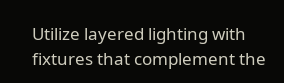Utilize layered lighting with fixtures that complement the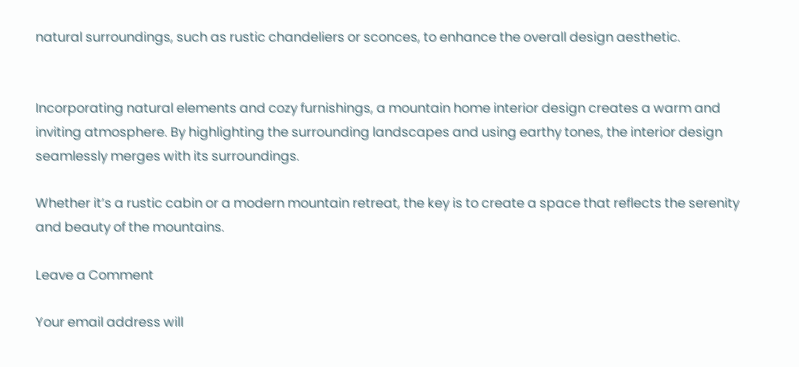natural surroundings, such as rustic chandeliers or sconces, to enhance the overall design aesthetic.


Incorporating natural elements and cozy furnishings, a mountain home interior design creates a warm and inviting atmosphere. By highlighting the surrounding landscapes and using earthy tones, the interior design seamlessly merges with its surroundings.

Whether it’s a rustic cabin or a modern mountain retreat, the key is to create a space that reflects the serenity and beauty of the mountains.

Leave a Comment

Your email address will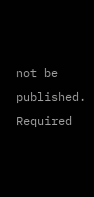not be published. Required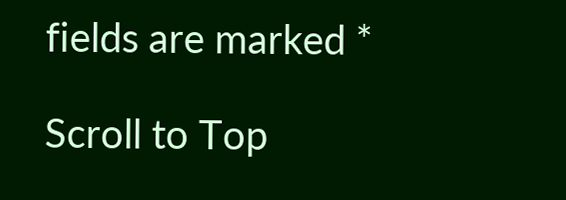fields are marked *

Scroll to Top